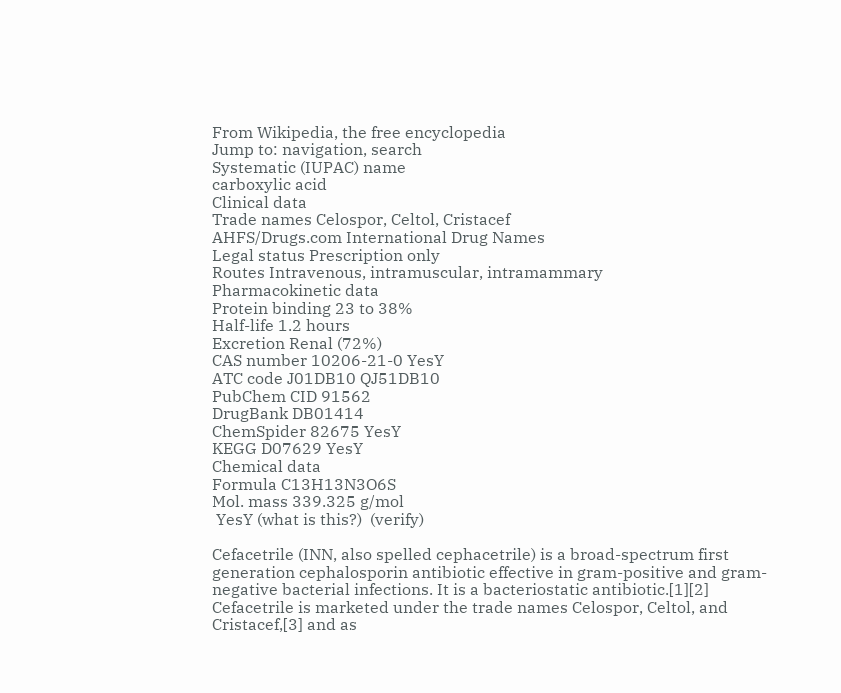From Wikipedia, the free encyclopedia
Jump to: navigation, search
Systematic (IUPAC) name
carboxylic acid
Clinical data
Trade names Celospor, Celtol, Cristacef
AHFS/Drugs.com International Drug Names
Legal status Prescription only
Routes Intravenous, intramuscular, intramammary
Pharmacokinetic data
Protein binding 23 to 38%
Half-life 1.2 hours
Excretion Renal (72%)
CAS number 10206-21-0 YesY
ATC code J01DB10 QJ51DB10
PubChem CID 91562
DrugBank DB01414
ChemSpider 82675 YesY
KEGG D07629 YesY
Chemical data
Formula C13H13N3O6S
Mol. mass 339.325 g/mol
 YesY (what is this?)  (verify)

Cefacetrile (INN, also spelled cephacetrile) is a broad-spectrum first generation cephalosporin antibiotic effective in gram-positive and gram-negative bacterial infections. It is a bacteriostatic antibiotic.[1][2] Cefacetrile is marketed under the trade names Celospor, Celtol, and Cristacef,[3] and as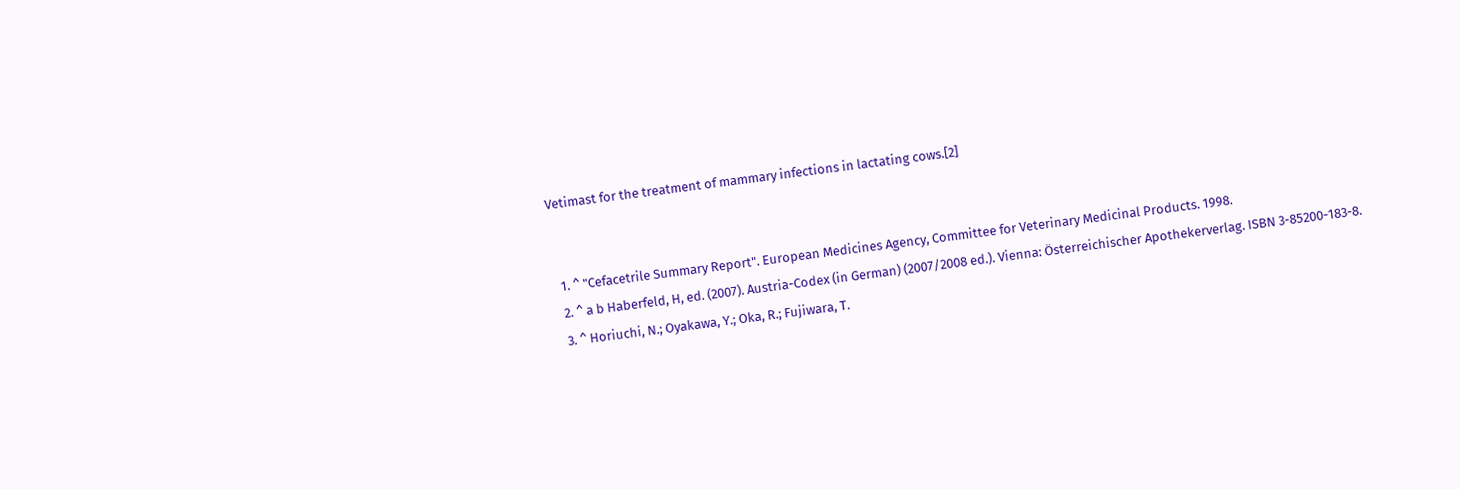Vetimast for the treatment of mammary infections in lactating cows.[2]


  1. ^ "Cefacetrile Summary Report". European Medicines Agency, Committee for Veterinary Medicinal Products. 1998.
  2. ^ a b Haberfeld, H, ed. (2007). Austria-Codex (in German) (2007/2008 ed.). Vienna: Österreichischer Apothekerverlag. ISBN 3-85200-183-8.
  3. ^ Horiuchi, N.; Oyakawa, Y.; Oka, R.; Fujiwara, T.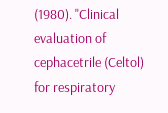(1980). "Clinical evaluation of cephacetrile (Celtol) for respiratory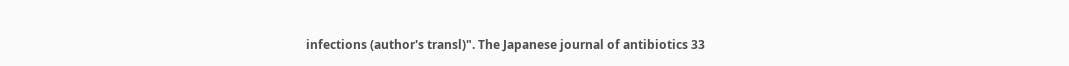infections (author's transl)". The Japanese journal of antibiotics 33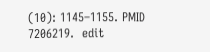(10): 1145–1155. PMID 7206219.  edit